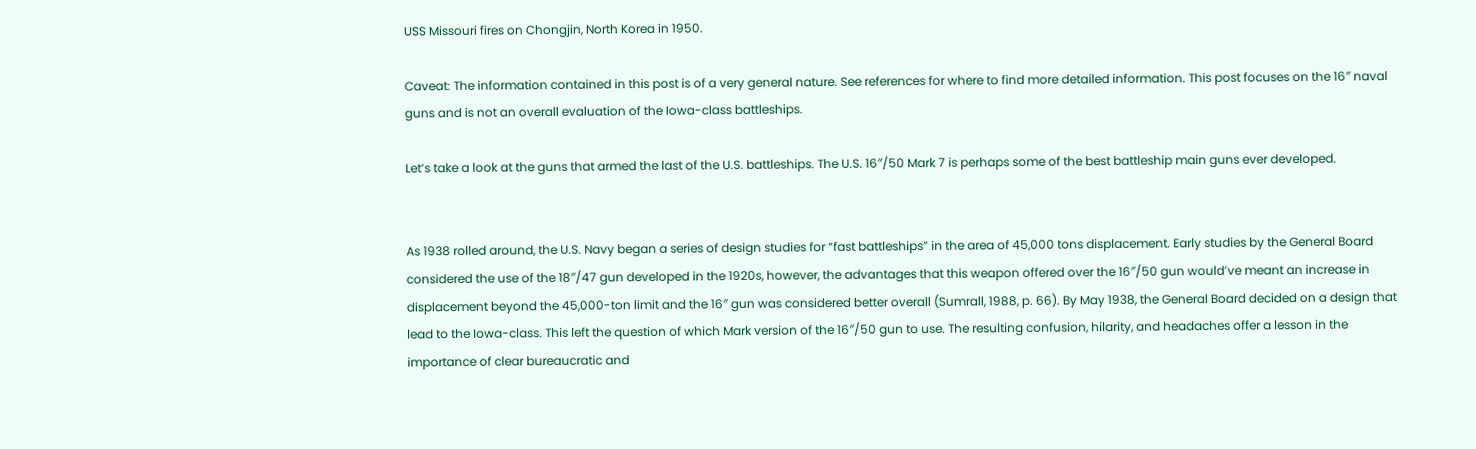USS Missouri fires on Chongjin, North Korea in 1950.

Caveat: The information contained in this post is of a very general nature. See references for where to find more detailed information. This post focuses on the 16″ naval guns and is not an overall evaluation of the Iowa-class battleships.

Let’s take a look at the guns that armed the last of the U.S. battleships. The U.S. 16″/50 Mark 7 is perhaps some of the best battleship main guns ever developed.


As 1938 rolled around, the U.S. Navy began a series of design studies for “fast battleships” in the area of 45,000 tons displacement. Early studies by the General Board considered the use of the 18″/47 gun developed in the 1920s, however, the advantages that this weapon offered over the 16″/50 gun would’ve meant an increase in displacement beyond the 45,000-ton limit and the 16″ gun was considered better overall (Sumrall, 1988, p. 66). By May 1938, the General Board decided on a design that lead to the Iowa-class. This left the question of which Mark version of the 16″/50 gun to use. The resulting confusion, hilarity, and headaches offer a lesson in the importance of clear bureaucratic and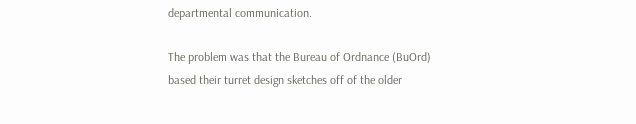departmental communication.

The problem was that the Bureau of Ordnance (BuOrd) based their turret design sketches off of the older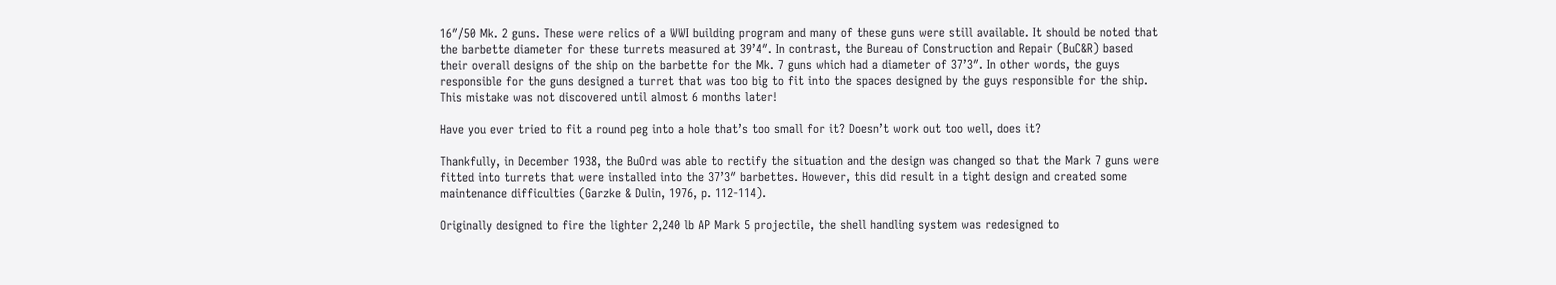16″/50 Mk. 2 guns. These were relics of a WWI building program and many of these guns were still available. It should be noted that the barbette diameter for these turrets measured at 39’4″. In contrast, the Bureau of Construction and Repair (BuC&R) based their overall designs of the ship on the barbette for the Mk. 7 guns which had a diameter of 37’3″. In other words, the guys responsible for the guns designed a turret that was too big to fit into the spaces designed by the guys responsible for the ship. This mistake was not discovered until almost 6 months later!

Have you ever tried to fit a round peg into a hole that’s too small for it? Doesn’t work out too well, does it?

Thankfully, in December 1938, the BuOrd was able to rectify the situation and the design was changed so that the Mark 7 guns were fitted into turrets that were installed into the 37’3″ barbettes. However, this did result in a tight design and created some maintenance difficulties (Garzke & Dulin, 1976, p. 112-114).

Originally designed to fire the lighter 2,240 lb AP Mark 5 projectile, the shell handling system was redesigned to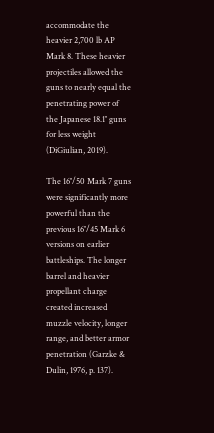accommodate the heavier 2,700 lb AP Mark 8. These heavier projectiles allowed the guns to nearly equal the penetrating power of the Japanese 18.1″ guns for less weight (DiGiulian, 2019).

The 16″/50 Mark 7 guns were significantly more powerful than the previous 16″/45 Mark 6 versions on earlier battleships. The longer barrel and heavier propellant charge created increased muzzle velocity, longer range, and better armor penetration (Garzke & Dulin, 1976, p. 137).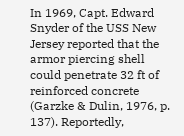In 1969, Capt. Edward Snyder of the USS New Jersey reported that the armor piercing shell could penetrate 32 ft of reinforced concrete (Garzke & Dulin, 1976, p. 137). Reportedly,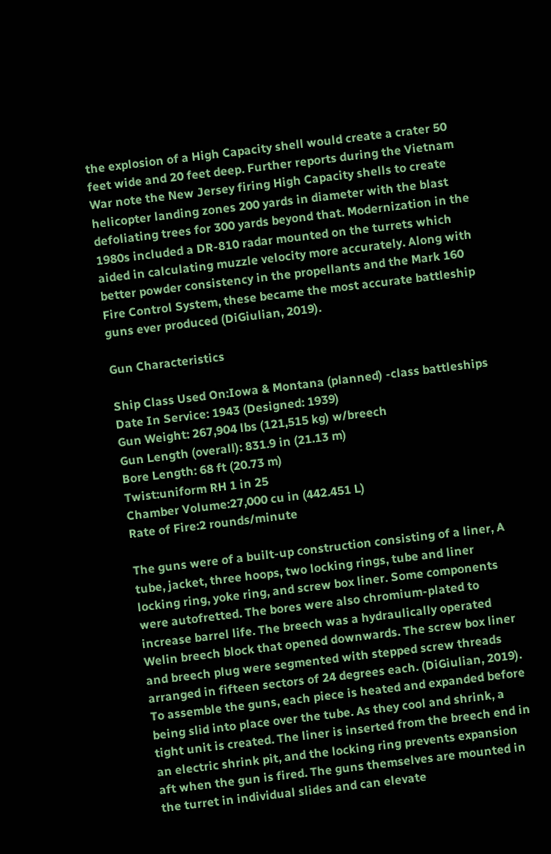the explosion of a High Capacity shell would create a crater 50 feet wide and 20 feet deep. Further reports during the Vietnam War note the New Jersey firing High Capacity shells to create helicopter landing zones 200 yards in diameter with the blast defoliating trees for 300 yards beyond that. Modernization in the 1980s included a DR-810 radar mounted on the turrets which aided in calculating muzzle velocity more accurately. Along with better powder consistency in the propellants and the Mark 160 Fire Control System, these became the most accurate battleship guns ever produced (DiGiulian, 2019).

Gun Characteristics

Ship Class Used On:Iowa & Montana (planned) -class battleships
Date In Service: 1943 (Designed: 1939)
Gun Weight: 267,904 lbs (121,515 kg) w/breech
Gun Length (overall): 831.9 in (21.13 m)
Bore Length: 68 ft (20.73 m)
Twist:uniform RH 1 in 25
Chamber Volume:27,000 cu in (442.451 L)
Rate of Fire:2 rounds/minute

The guns were of a built-up construction consisting of a liner, A tube, jacket, three hoops, two locking rings, tube and liner locking ring, yoke ring, and screw box liner. Some components were autofretted. The bores were also chromium-plated to increase barrel life. The breech was a hydraulically operated Welin breech block that opened downwards. The screw box liner and breech plug were segmented with stepped screw threads arranged in fifteen sectors of 24 degrees each. (DiGiulian, 2019). To assemble the guns, each piece is heated and expanded before being slid into place over the tube. As they cool and shrink, a tight unit is created. The liner is inserted from the breech end in an electric shrink pit, and the locking ring prevents expansion aft when the gun is fired. The guns themselves are mounted in the turret in individual slides and can elevate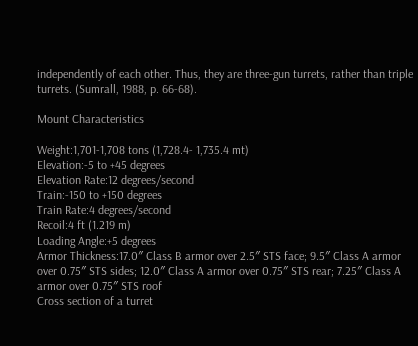independently of each other. Thus, they are three-gun turrets, rather than triple turrets. (Sumrall, 1988, p. 66-68).

Mount Characteristics

Weight:1,701-1,708 tons (1,728.4- 1,735.4 mt)
Elevation:-5 to +45 degrees
Elevation Rate:12 degrees/second
Train:-150 to +150 degrees
Train Rate:4 degrees/second
Recoil:4 ft (1.219 m)
Loading Angle:+5 degrees
Armor Thickness:17.0″ Class B armor over 2.5″ STS face; 9.5″ Class A armor over 0.75″ STS sides; 12.0″ Class A armor over 0.75″ STS rear; 7.25″ Class A armor over 0.75″ STS roof
Cross section of a turret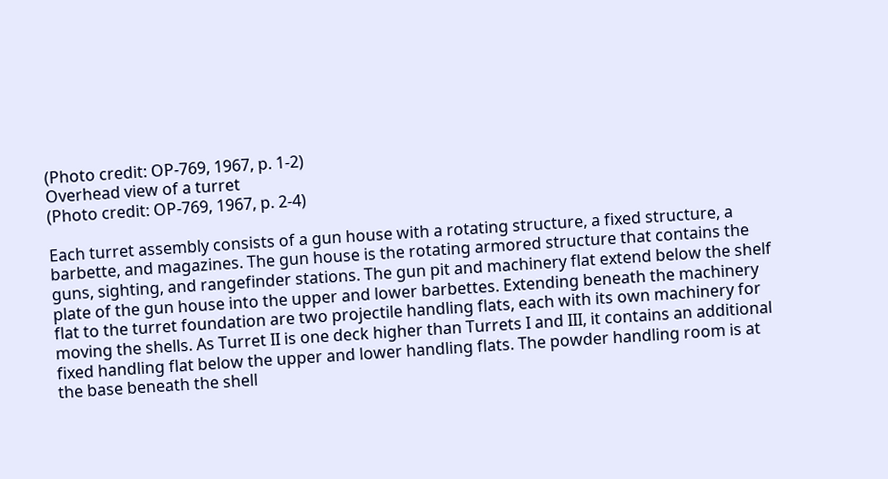(Photo credit: OP-769, 1967, p. 1-2)
Overhead view of a turret
(Photo credit: OP-769, 1967, p. 2-4)

Each turret assembly consists of a gun house with a rotating structure, a fixed structure, a barbette, and magazines. The gun house is the rotating armored structure that contains the guns, sighting, and rangefinder stations. The gun pit and machinery flat extend below the shelf plate of the gun house into the upper and lower barbettes. Extending beneath the machinery flat to the turret foundation are two projectile handling flats, each with its own machinery for moving the shells. As Turret II is one deck higher than Turrets I and III, it contains an additional fixed handling flat below the upper and lower handling flats. The powder handling room is at the base beneath the shell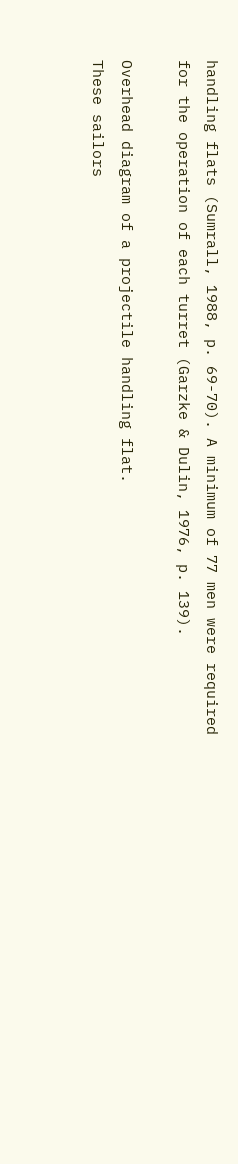handling flats (Sumrall, 1988, p. 69-70). A minimum of 77 men were required for the operation of each turret (Garzke & Dulin, 1976, p. 139).

Overhead diagram of a projectile handling flat.
These sailors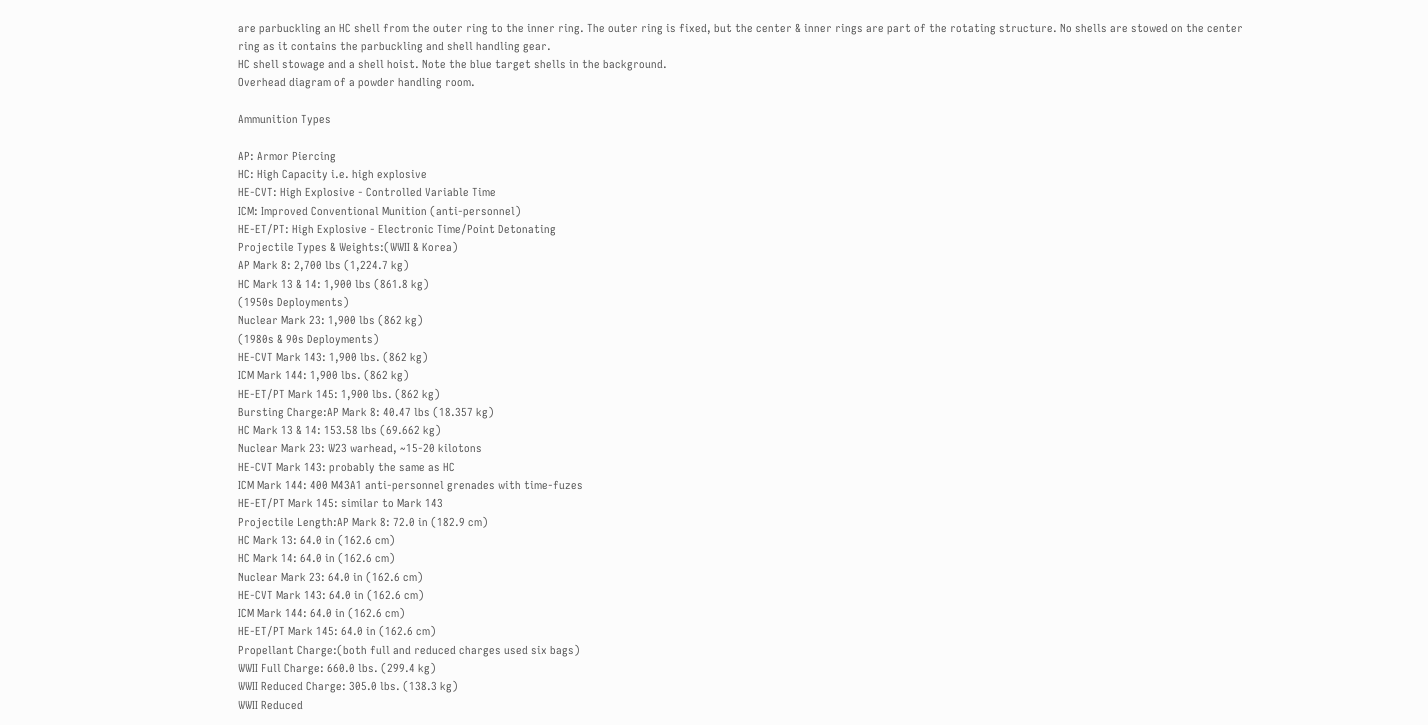are parbuckling an HC shell from the outer ring to the inner ring. The outer ring is fixed, but the center & inner rings are part of the rotating structure. No shells are stowed on the center ring as it contains the parbuckling and shell handling gear.
HC shell stowage and a shell hoist. Note the blue target shells in the background.
Overhead diagram of a powder handling room.

Ammunition Types

AP: Armor Piercing
HC: High Capacity i.e. high explosive
HE-CVT: High Explosive - Controlled Variable Time
ICM: Improved Conventional Munition (anti-personnel)
HE-ET/PT: High Explosive - Electronic Time/Point Detonating
Projectile Types & Weights:(WWII & Korea)
AP Mark 8: 2,700 lbs (1,224.7 kg)
HC Mark 13 & 14: 1,900 lbs (861.8 kg)
(1950s Deployments)
Nuclear Mark 23: 1,900 lbs (862 kg)
(1980s & 90s Deployments)
HE-CVT Mark 143: 1,900 lbs. (862 kg)
ICM Mark 144: 1,900 lbs. (862 kg)
HE-ET/PT Mark 145: 1,900 lbs. (862 kg)
Bursting Charge:AP Mark 8: 40.47 lbs (18.357 kg)
HC Mark 13 & 14: 153.58 lbs (69.662 kg)
Nuclear Mark 23: W23 warhead, ~15-20 kilotons
HE-CVT Mark 143: probably the same as HC
ICM Mark 144: 400 M43A1 anti-personnel grenades with time-fuzes
HE-ET/PT Mark 145: similar to Mark 143
Projectile Length:AP Mark 8: 72.0 in (182.9 cm)
HC Mark 13: 64.0 in (162.6 cm)
HC Mark 14: 64.0 in (162.6 cm)
Nuclear Mark 23: 64.0 in (162.6 cm)
HE-CVT Mark 143: 64.0 in (162.6 cm)
ICM Mark 144: 64.0 in (162.6 cm)
HE-ET/PT Mark 145: 64.0 in (162.6 cm)
Propellant Charge:(both full and reduced charges used six bags)
WWII Full Charge: 660.0 lbs. (299.4 kg)
WWII Reduced Charge: 305.0 lbs. (138.3 kg)
WWII Reduced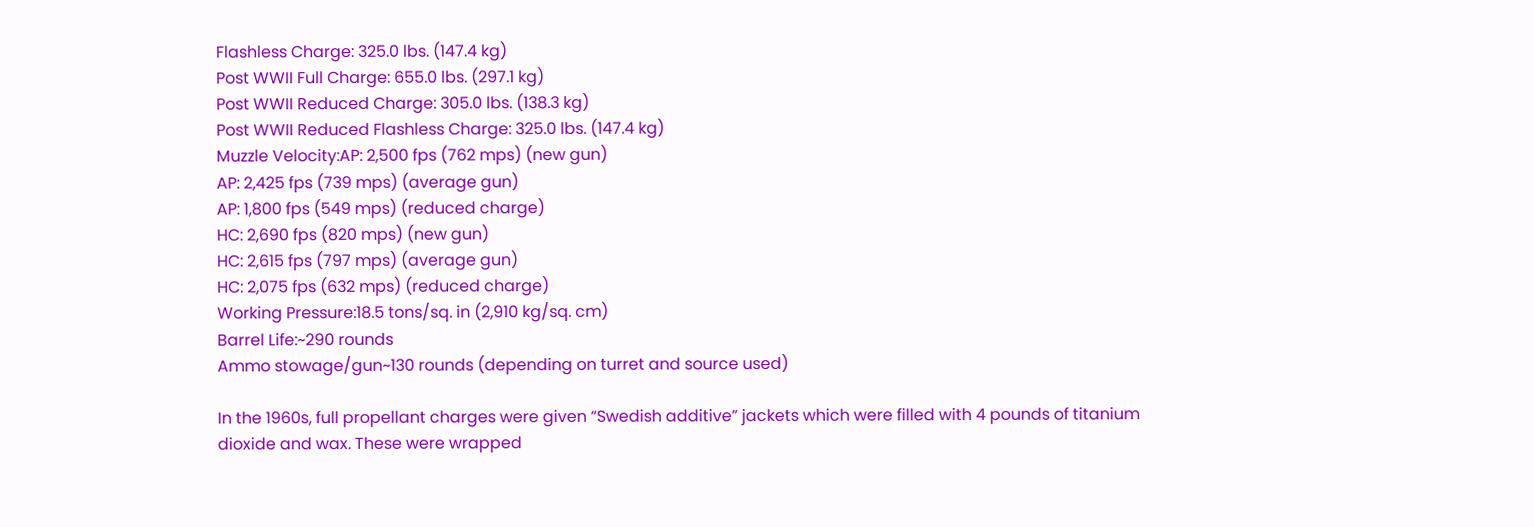Flashless Charge: 325.0 lbs. (147.4 kg)
Post WWII Full Charge: 655.0 lbs. (297.1 kg)
Post WWII Reduced Charge: 305.0 lbs. (138.3 kg)
Post WWII Reduced Flashless Charge: 325.0 lbs. (147.4 kg)
Muzzle Velocity:AP: 2,500 fps (762 mps) (new gun)
AP: 2,425 fps (739 mps) (average gun)
AP: 1,800 fps (549 mps) (reduced charge)
HC: 2,690 fps (820 mps) (new gun)
HC: 2,615 fps (797 mps) (average gun)
HC: 2,075 fps (632 mps) (reduced charge)
Working Pressure:18.5 tons/sq. in (2,910 kg/sq. cm)
Barrel Life:~290 rounds
Ammo stowage/gun~130 rounds (depending on turret and source used)

In the 1960s, full propellant charges were given “Swedish additive” jackets which were filled with 4 pounds of titanium dioxide and wax. These were wrapped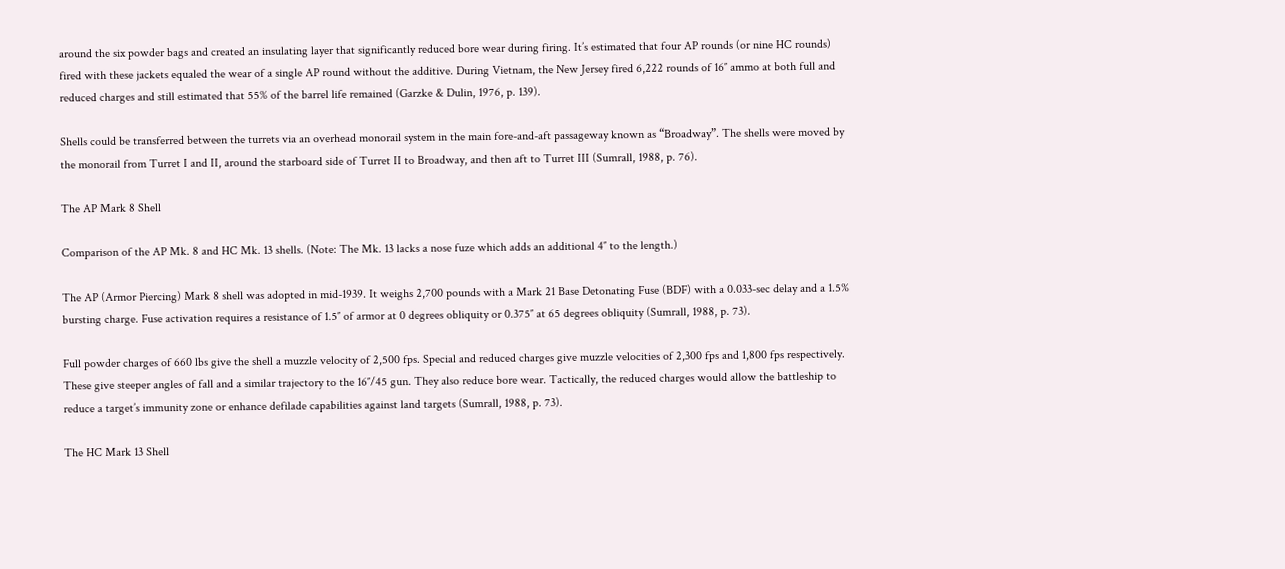around the six powder bags and created an insulating layer that significantly reduced bore wear during firing. It’s estimated that four AP rounds (or nine HC rounds) fired with these jackets equaled the wear of a single AP round without the additive. During Vietnam, the New Jersey fired 6,222 rounds of 16″ ammo at both full and reduced charges and still estimated that 55% of the barrel life remained (Garzke & Dulin, 1976, p. 139).

Shells could be transferred between the turrets via an overhead monorail system in the main fore-and-aft passageway known as “Broadway”. The shells were moved by the monorail from Turret I and II, around the starboard side of Turret II to Broadway, and then aft to Turret III (Sumrall, 1988, p. 76).

The AP Mark 8 Shell

Comparison of the AP Mk. 8 and HC Mk. 13 shells. (Note: The Mk. 13 lacks a nose fuze which adds an additional 4″ to the length.)

The AP (Armor Piercing) Mark 8 shell was adopted in mid-1939. It weighs 2,700 pounds with a Mark 21 Base Detonating Fuse (BDF) with a 0.033-sec delay and a 1.5% bursting charge. Fuse activation requires a resistance of 1.5″ of armor at 0 degrees obliquity or 0.375″ at 65 degrees obliquity (Sumrall, 1988, p. 73).

Full powder charges of 660 lbs give the shell a muzzle velocity of 2,500 fps. Special and reduced charges give muzzle velocities of 2,300 fps and 1,800 fps respectively. These give steeper angles of fall and a similar trajectory to the 16″/45 gun. They also reduce bore wear. Tactically, the reduced charges would allow the battleship to reduce a target’s immunity zone or enhance defilade capabilities against land targets (Sumrall, 1988, p. 73).

The HC Mark 13 Shell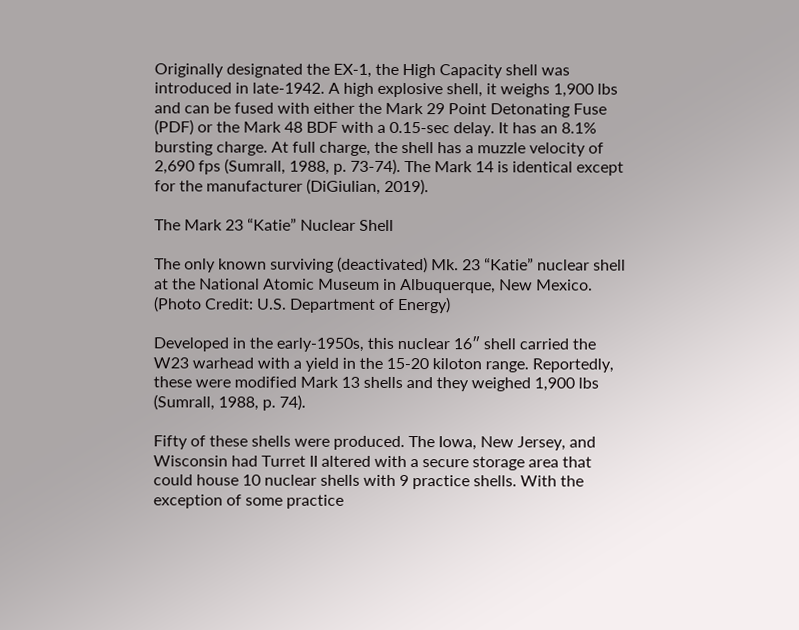Originally designated the EX-1, the High Capacity shell was introduced in late-1942. A high explosive shell, it weighs 1,900 lbs and can be fused with either the Mark 29 Point Detonating Fuse (PDF) or the Mark 48 BDF with a 0.15-sec delay. It has an 8.1% bursting charge. At full charge, the shell has a muzzle velocity of 2,690 fps (Sumrall, 1988, p. 73-74). The Mark 14 is identical except for the manufacturer (DiGiulian, 2019).

The Mark 23 “Katie” Nuclear Shell

The only known surviving (deactivated) Mk. 23 “Katie” nuclear shell at the National Atomic Museum in Albuquerque, New Mexico. (Photo Credit: U.S. Department of Energy)

Developed in the early-1950s, this nuclear 16″ shell carried the W23 warhead with a yield in the 15-20 kiloton range. Reportedly, these were modified Mark 13 shells and they weighed 1,900 lbs (Sumrall, 1988, p. 74).

Fifty of these shells were produced. The Iowa, New Jersey, and Wisconsin had Turret II altered with a secure storage area that could house 10 nuclear shells with 9 practice shells. With the exception of some practice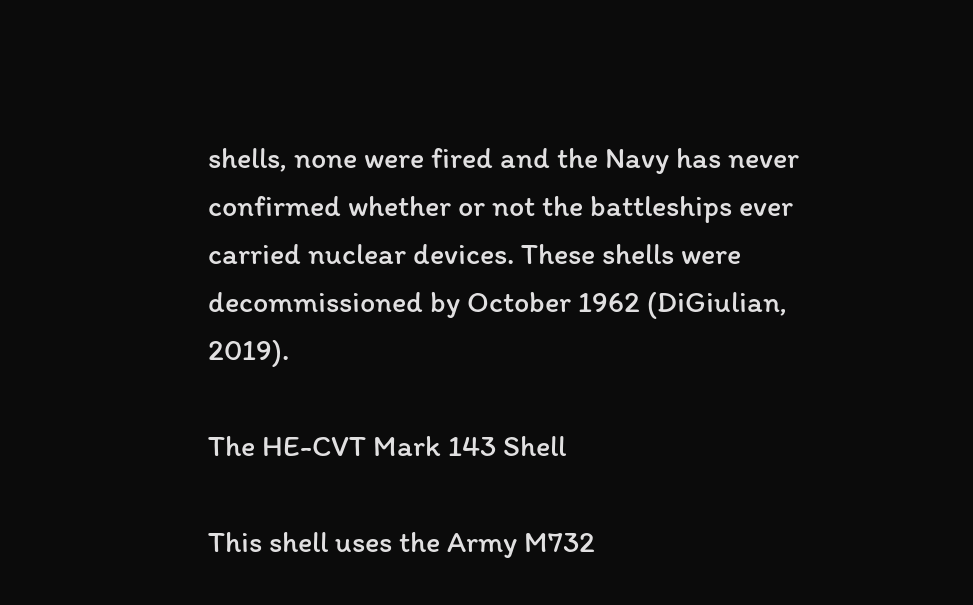shells, none were fired and the Navy has never confirmed whether or not the battleships ever carried nuclear devices. These shells were decommissioned by October 1962 (DiGiulian, 2019).

The HE-CVT Mark 143 Shell

This shell uses the Army M732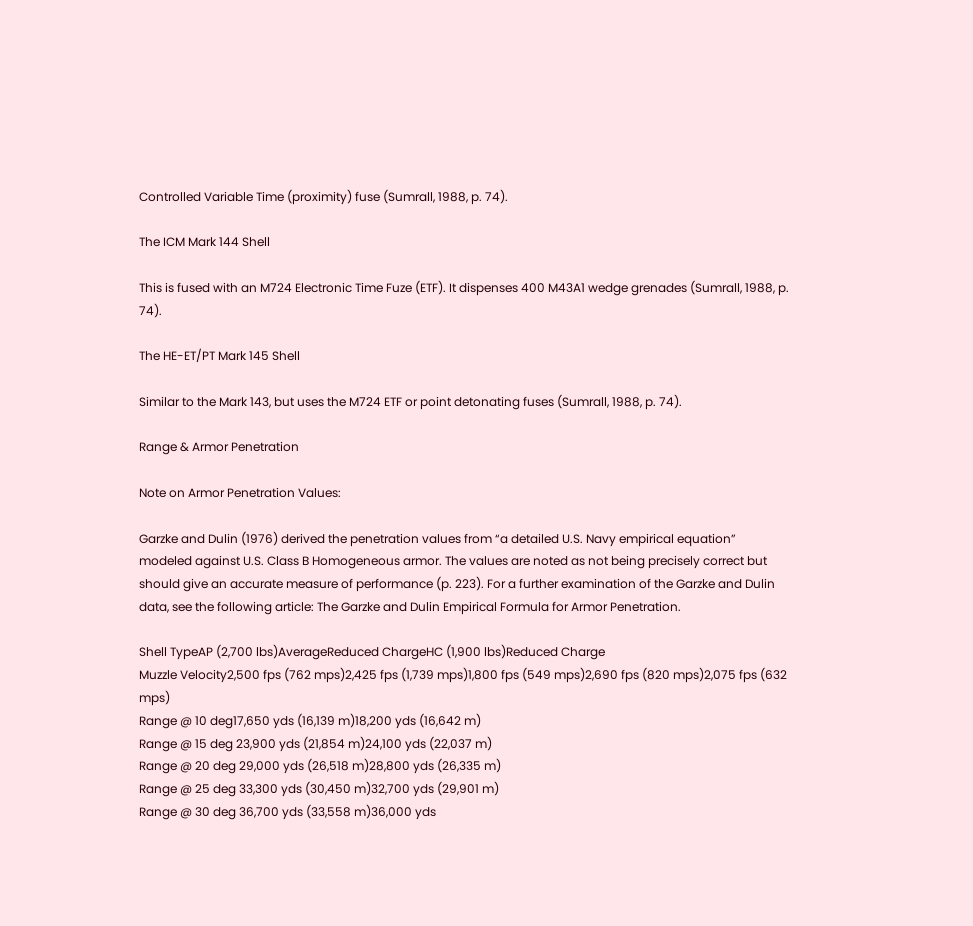Controlled Variable Time (proximity) fuse (Sumrall, 1988, p. 74).

The ICM Mark 144 Shell

This is fused with an M724 Electronic Time Fuze (ETF). It dispenses 400 M43A1 wedge grenades (Sumrall, 1988, p. 74).

The HE-ET/PT Mark 145 Shell

Similar to the Mark 143, but uses the M724 ETF or point detonating fuses (Sumrall, 1988, p. 74).

Range & Armor Penetration

Note on Armor Penetration Values:

Garzke and Dulin (1976) derived the penetration values from “a detailed U.S. Navy empirical equation” modeled against U.S. Class B Homogeneous armor. The values are noted as not being precisely correct but should give an accurate measure of performance (p. 223). For a further examination of the Garzke and Dulin data, see the following article: The Garzke and Dulin Empirical Formula for Armor Penetration.

Shell TypeAP (2,700 lbs)AverageReduced ChargeHC (1,900 lbs)Reduced Charge
Muzzle Velocity2,500 fps (762 mps)2,425 fps (1,739 mps)1,800 fps (549 mps)2,690 fps (820 mps)2,075 fps (632 mps)
Range @ 10 deg17,650 yds (16,139 m)18,200 yds (16,642 m)
Range @ 15 deg 23,900 yds (21,854 m)24,100 yds (22,037 m)
Range @ 20 deg 29,000 yds (26,518 m)28,800 yds (26,335 m)
Range @ 25 deg 33,300 yds (30,450 m)32,700 yds (29,901 m)
Range @ 30 deg 36,700 yds (33,558 m)36,000 yds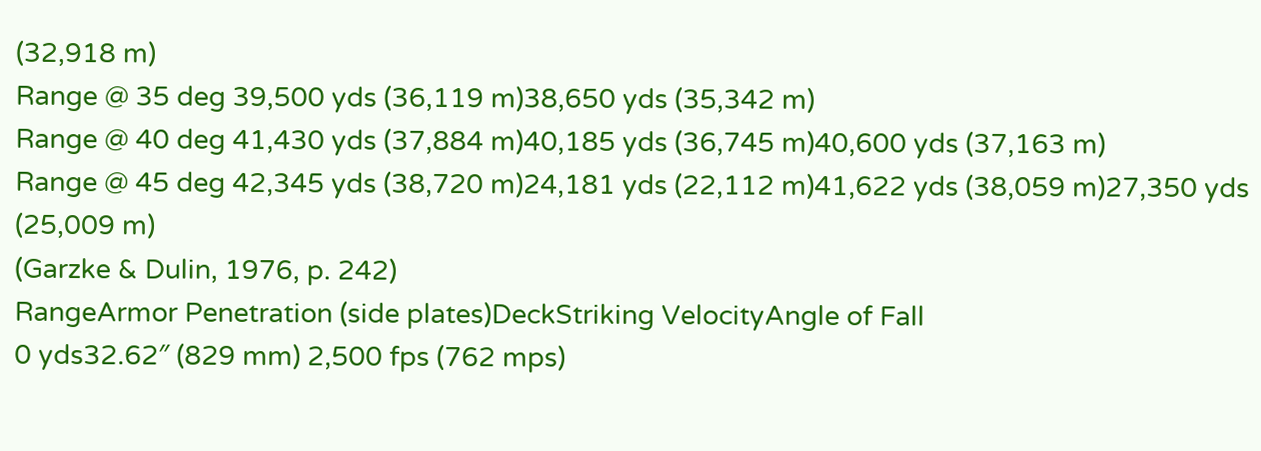(32,918 m)
Range @ 35 deg 39,500 yds (36,119 m)38,650 yds (35,342 m)
Range @ 40 deg 41,430 yds (37,884 m)40,185 yds (36,745 m)40,600 yds (37,163 m)
Range @ 45 deg 42,345 yds (38,720 m)24,181 yds (22,112 m)41,622 yds (38,059 m)27,350 yds (25,009 m)
(Garzke & Dulin, 1976, p. 242)
RangeArmor Penetration (side plates)DeckStriking VelocityAngle of Fall
0 yds32.62″ (829 mm) 2,500 fps (762 mps)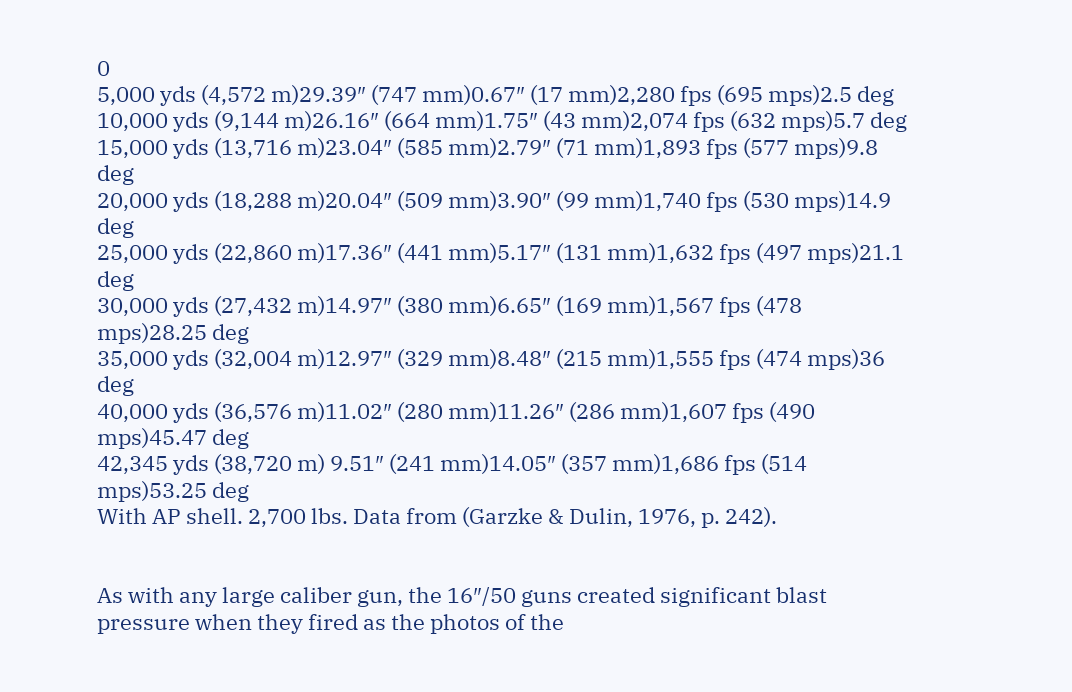0
5,000 yds (4,572 m)29.39″ (747 mm)0.67″ (17 mm)2,280 fps (695 mps)2.5 deg
10,000 yds (9,144 m)26.16″ (664 mm)1.75″ (43 mm)2,074 fps (632 mps)5.7 deg
15,000 yds (13,716 m)23.04″ (585 mm)2.79″ (71 mm)1,893 fps (577 mps)9.8 deg
20,000 yds (18,288 m)20.04″ (509 mm)3.90″ (99 mm)1,740 fps (530 mps)14.9 deg
25,000 yds (22,860 m)17.36″ (441 mm)5.17″ (131 mm)1,632 fps (497 mps)21.1 deg
30,000 yds (27,432 m)14.97″ (380 mm)6.65″ (169 mm)1,567 fps (478 mps)28.25 deg
35,000 yds (32,004 m)12.97″ (329 mm)8.48″ (215 mm)1,555 fps (474 mps)36 deg
40,000 yds (36,576 m)11.02″ (280 mm)11.26″ (286 mm)1,607 fps (490 mps)45.47 deg
42,345 yds (38,720 m) 9.51″ (241 mm)14.05″ (357 mm)1,686 fps (514 mps)53.25 deg
With AP shell. 2,700 lbs. Data from (Garzke & Dulin, 1976, p. 242).


As with any large caliber gun, the 16″/50 guns created significant blast pressure when they fired as the photos of the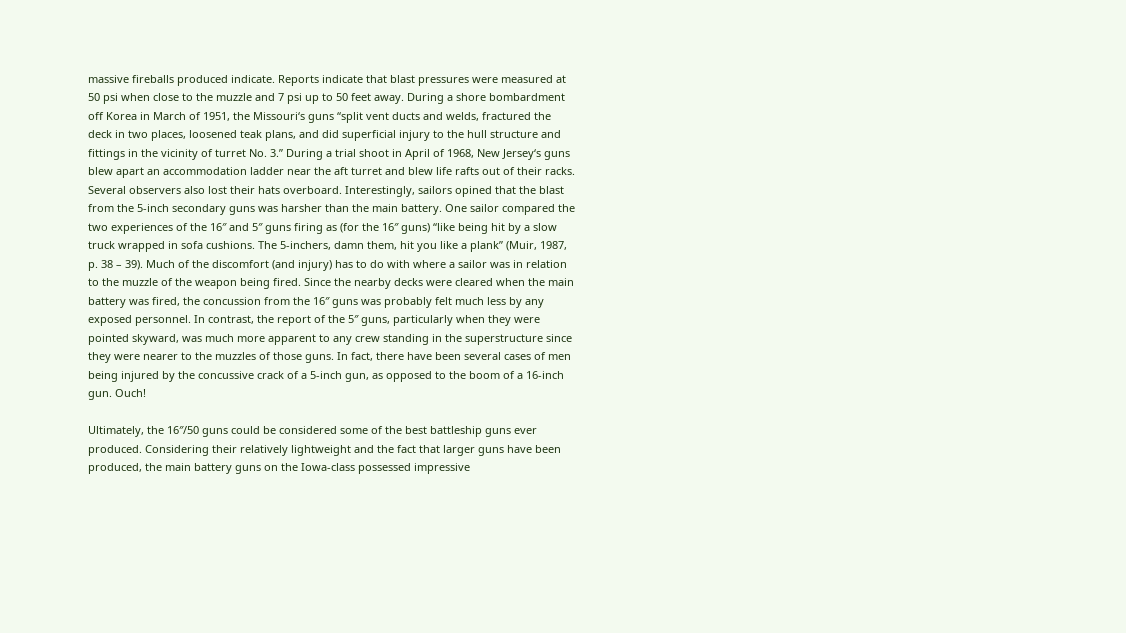massive fireballs produced indicate. Reports indicate that blast pressures were measured at 50 psi when close to the muzzle and 7 psi up to 50 feet away. During a shore bombardment off Korea in March of 1951, the Missouri‘s guns “split vent ducts and welds, fractured the deck in two places, loosened teak plans, and did superficial injury to the hull structure and fittings in the vicinity of turret No. 3.” During a trial shoot in April of 1968, New Jersey‘s guns blew apart an accommodation ladder near the aft turret and blew life rafts out of their racks. Several observers also lost their hats overboard. Interestingly, sailors opined that the blast from the 5-inch secondary guns was harsher than the main battery. One sailor compared the two experiences of the 16″ and 5″ guns firing as (for the 16″ guns) “like being hit by a slow truck wrapped in sofa cushions. The 5-inchers, damn them, hit you like a plank” (Muir, 1987, p. 38 – 39). Much of the discomfort (and injury) has to do with where a sailor was in relation to the muzzle of the weapon being fired. Since the nearby decks were cleared when the main battery was fired, the concussion from the 16″ guns was probably felt much less by any exposed personnel. In contrast, the report of the 5″ guns, particularly when they were pointed skyward, was much more apparent to any crew standing in the superstructure since they were nearer to the muzzles of those guns. In fact, there have been several cases of men being injured by the concussive crack of a 5-inch gun, as opposed to the boom of a 16-inch gun. Ouch!

Ultimately, the 16″/50 guns could be considered some of the best battleship guns ever produced. Considering their relatively lightweight and the fact that larger guns have been produced, the main battery guns on the Iowa-class possessed impressive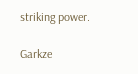striking power.

Garkze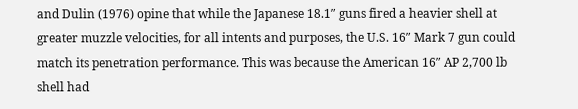and Dulin (1976) opine that while the Japanese 18.1″ guns fired a heavier shell at greater muzzle velocities, for all intents and purposes, the U.S. 16″ Mark 7 gun could match its penetration performance. This was because the American 16″ AP 2,700 lb shell had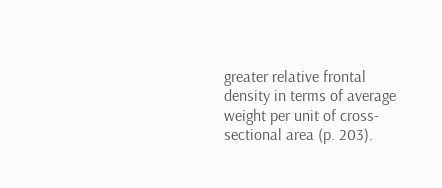greater relative frontal density in terms of average weight per unit of cross-sectional area (p. 203).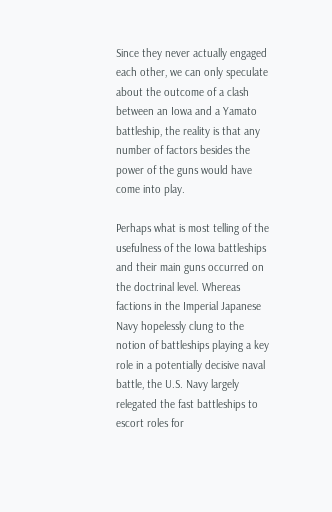Since they never actually engaged each other, we can only speculate about the outcome of a clash between an Iowa and a Yamato battleship, the reality is that any number of factors besides the power of the guns would have come into play.

Perhaps what is most telling of the usefulness of the Iowa battleships and their main guns occurred on the doctrinal level. Whereas factions in the Imperial Japanese Navy hopelessly clung to the notion of battleships playing a key role in a potentially decisive naval battle, the U.S. Navy largely relegated the fast battleships to escort roles for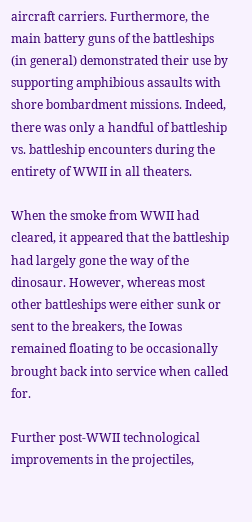aircraft carriers. Furthermore, the main battery guns of the battleships (in general) demonstrated their use by supporting amphibious assaults with shore bombardment missions. Indeed, there was only a handful of battleship vs. battleship encounters during the entirety of WWII in all theaters.

When the smoke from WWII had cleared, it appeared that the battleship had largely gone the way of the dinosaur. However, whereas most other battleships were either sunk or sent to the breakers, the Iowas remained floating to be occasionally brought back into service when called for.

Further post-WWII technological improvements in the projectiles,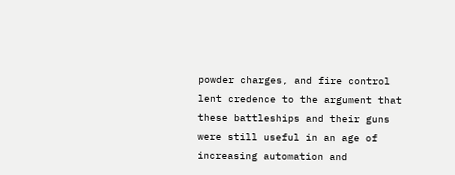powder charges, and fire control lent credence to the argument that these battleships and their guns were still useful in an age of increasing automation and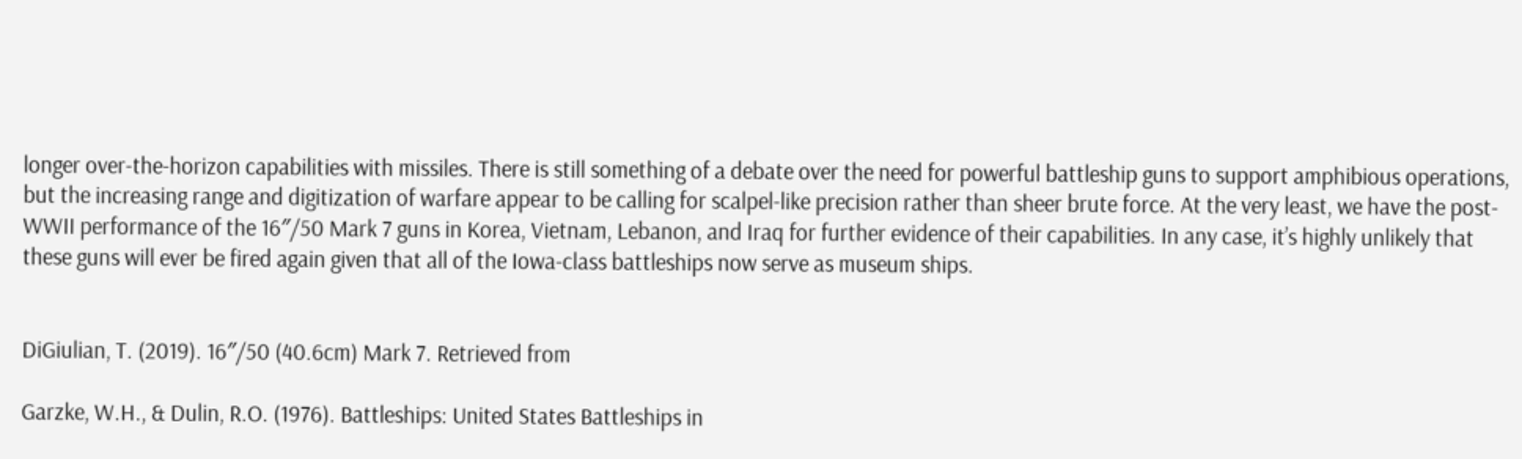longer over-the-horizon capabilities with missiles. There is still something of a debate over the need for powerful battleship guns to support amphibious operations, but the increasing range and digitization of warfare appear to be calling for scalpel-like precision rather than sheer brute force. At the very least, we have the post-WWII performance of the 16″/50 Mark 7 guns in Korea, Vietnam, Lebanon, and Iraq for further evidence of their capabilities. In any case, it’s highly unlikely that these guns will ever be fired again given that all of the Iowa-class battleships now serve as museum ships.


DiGiulian, T. (2019). 16″/50 (40.6cm) Mark 7. Retrieved from

Garzke, W.H., & Dulin, R.O. (1976). Battleships: United States Battleships in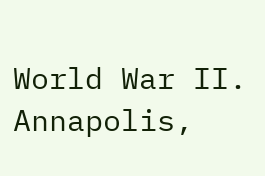World War II. Annapolis,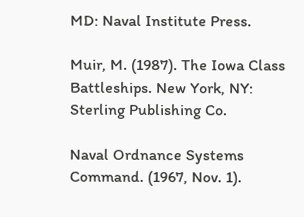MD: Naval Institute Press.

Muir, M. (1987). The Iowa Class Battleships. New York, NY: Sterling Publishing Co.

Naval Ordnance Systems Command. (1967, Nov. 1).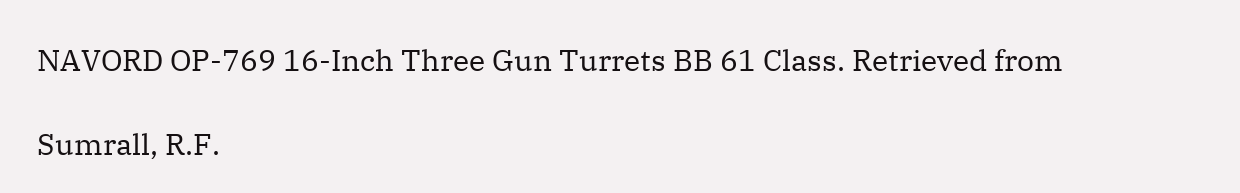NAVORD OP-769 16-Inch Three Gun Turrets BB 61 Class. Retrieved from

Sumrall, R.F.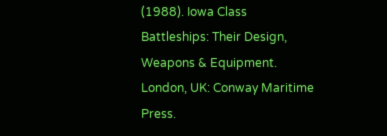(1988). Iowa Class Battleships: Their Design, Weapons & Equipment. London, UK: Conway Maritime Press.